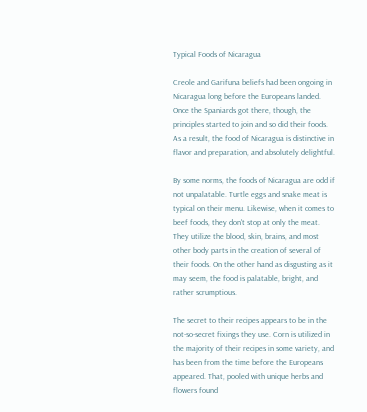Typical Foods of Nicaragua

Creole and Garifuna beliefs had been ongoing in Nicaragua long before the Europeans landed. Once the Spaniards got there, though, the principles started to join and so did their foods. As a result, the food of Nicaragua is distinctive in flavor and preparation, and absolutely delightful.

By some norms, the foods of Nicaragua are odd if not unpalatable. Turtle eggs and snake meat is typical on their menu. Likewise, when it comes to beef foods, they don't stop at only the meat. They utilize the blood, skin, brains, and most other body parts in the creation of several of their foods. On the other hand as disgusting as it may seem, the food is palatable, bright, and rather scrumptious.

The secret to their recipes appears to be in the not-so-secret fixings they use. Corn is utilized in the majority of their recipes in some variety, and has been from the time before the Europeans appeared. That, pooled with unique herbs and flowers found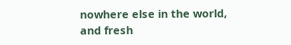nowhere else in the world, and fresh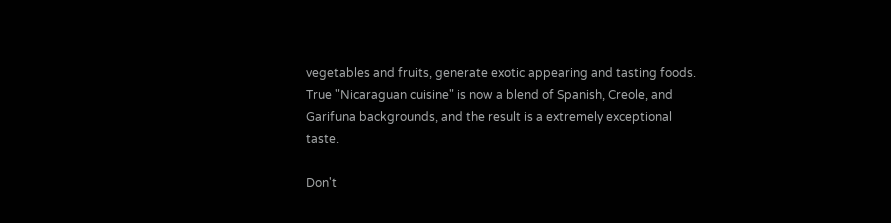vegetables and fruits, generate exotic appearing and tasting foods. True "Nicaraguan cuisine" is now a blend of Spanish, Creole, and Garifuna backgrounds, and the result is a extremely exceptional taste.

Don't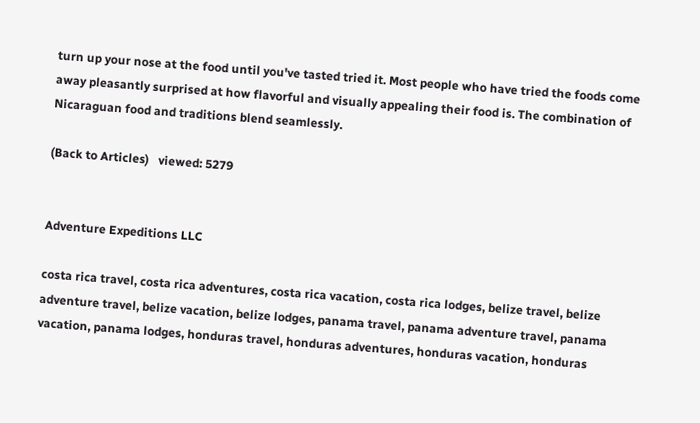turn up your nose at the food until you've tasted tried it. Most people who have tried the foods come away pleasantly surprised at how flavorful and visually appealing their food is. The combination of Nicaraguan food and traditions blend seamlessly.

(Back to Articles)   viewed: 5279


Adventure Expeditions LLC

costa rica travel, costa rica adventures, costa rica vacation, costa rica lodges, belize travel, belize adventure travel, belize vacation, belize lodges, panama travel, panama adventure travel, panama vacation, panama lodges, honduras travel, honduras adventures, honduras vacation, honduras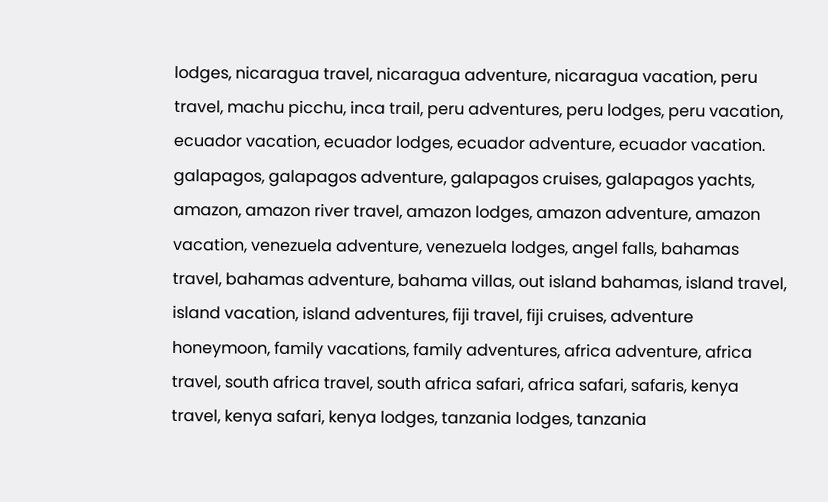lodges, nicaragua travel, nicaragua adventure, nicaragua vacation, peru travel, machu picchu, inca trail, peru adventures, peru lodges, peru vacation, ecuador vacation, ecuador lodges, ecuador adventure, ecuador vacation. galapagos, galapagos adventure, galapagos cruises, galapagos yachts, amazon, amazon river travel, amazon lodges, amazon adventure, amazon vacation, venezuela adventure, venezuela lodges, angel falls, bahamas travel, bahamas adventure, bahama villas, out island bahamas, island travel, island vacation, island adventures, fiji travel, fiji cruises, adventure honeymoon, family vacations, family adventures, africa adventure, africa travel, south africa travel, south africa safari, africa safari, safaris, kenya travel, kenya safari, kenya lodges, tanzania lodges, tanzania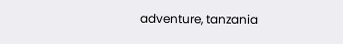adventure, tanzania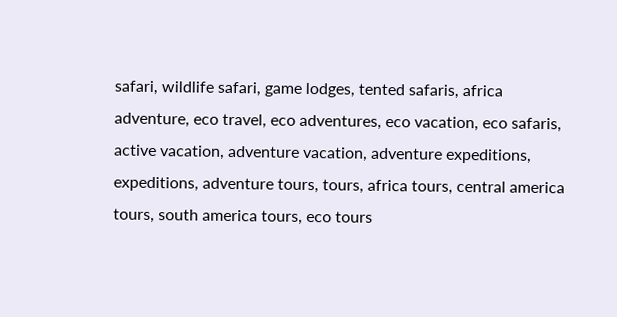safari, wildlife safari, game lodges, tented safaris, africa adventure, eco travel, eco adventures, eco vacation, eco safaris, active vacation, adventure vacation, adventure expeditions, expeditions, adventure tours, tours, africa tours, central america tours, south america tours, eco tours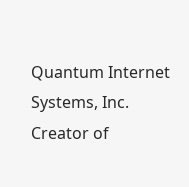Quantum Internet Systems, Inc.
Creator of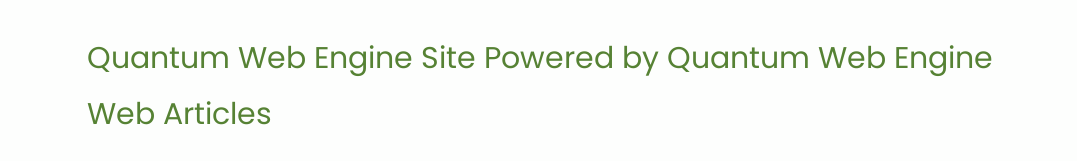Quantum Web Engine Site Powered by Quantum Web Engine Web Articles